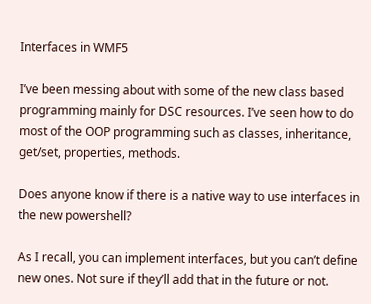Interfaces in WMF5

I’ve been messing about with some of the new class based programming mainly for DSC resources. I’ve seen how to do most of the OOP programming such as classes, inheritance, get/set, properties, methods.

Does anyone know if there is a native way to use interfaces in the new powershell?

As I recall, you can implement interfaces, but you can’t define new ones. Not sure if they’ll add that in the future or not.